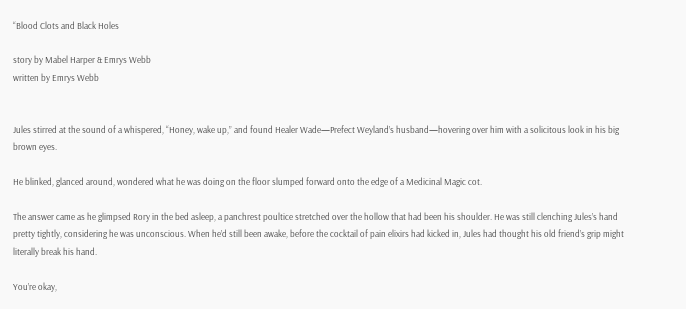“Blood Clots and Black Holes

story by Mabel Harper & Emrys Webb
written by Emrys Webb


Jules stirred at the sound of a whispered, “Honey, wake up,” and found Healer Wade—Prefect Weyland’s husband—hovering over him with a solicitous look in his big brown eyes.

He blinked, glanced around, wondered what he was doing on the floor slumped forward onto the edge of a Medicinal Magic cot.

The answer came as he glimpsed Rory in the bed asleep, a panchrest poultice stretched over the hollow that had been his shoulder. He was still clenching Jules’s hand pretty tightly, considering he was unconscious. When he’d still been awake, before the cocktail of pain elixirs had kicked in, Jules had thought his old friend’s grip might literally break his hand.

You’re okay,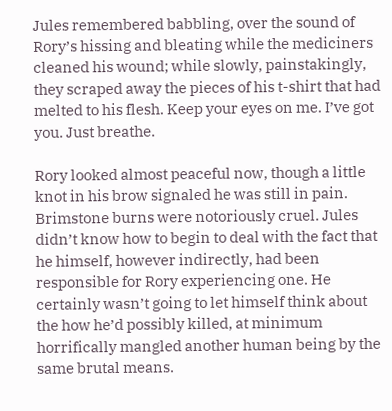Jules remembered babbling, over the sound of Rory’s hissing and bleating while the mediciners cleaned his wound; while slowly, painstakingly, they scraped away the pieces of his t-shirt that had melted to his flesh. Keep your eyes on me. I’ve got you. Just breathe.

Rory looked almost peaceful now, though a little knot in his brow signaled he was still in pain. Brimstone burns were notoriously cruel. Jules didn’t know how to begin to deal with the fact that he himself, however indirectly, had been responsible for Rory experiencing one. He certainly wasn’t going to let himself think about the how he’d possibly killed, at minimum horrifically mangled another human being by the same brutal means.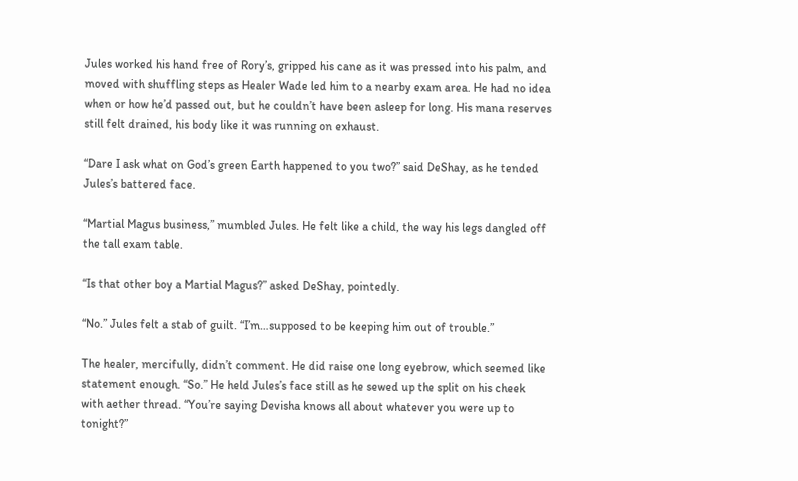Jules worked his hand free of Rory’s, gripped his cane as it was pressed into his palm, and moved with shuffling steps as Healer Wade led him to a nearby exam area. He had no idea when or how he’d passed out, but he couldn’t have been asleep for long. His mana reserves still felt drained, his body like it was running on exhaust.

“Dare I ask what on God’s green Earth happened to you two?” said DeShay, as he tended Jules’s battered face.

“Martial Magus business,” mumbled Jules. He felt like a child, the way his legs dangled off the tall exam table.

“Is that other boy a Martial Magus?” asked DeShay, pointedly.

“No.” Jules felt a stab of guilt. “I’m…supposed to be keeping him out of trouble.”

The healer, mercifully, didn’t comment. He did raise one long eyebrow, which seemed like statement enough. “So.” He held Jules’s face still as he sewed up the split on his cheek with aether thread. “You’re saying Devisha knows all about whatever you were up to tonight?”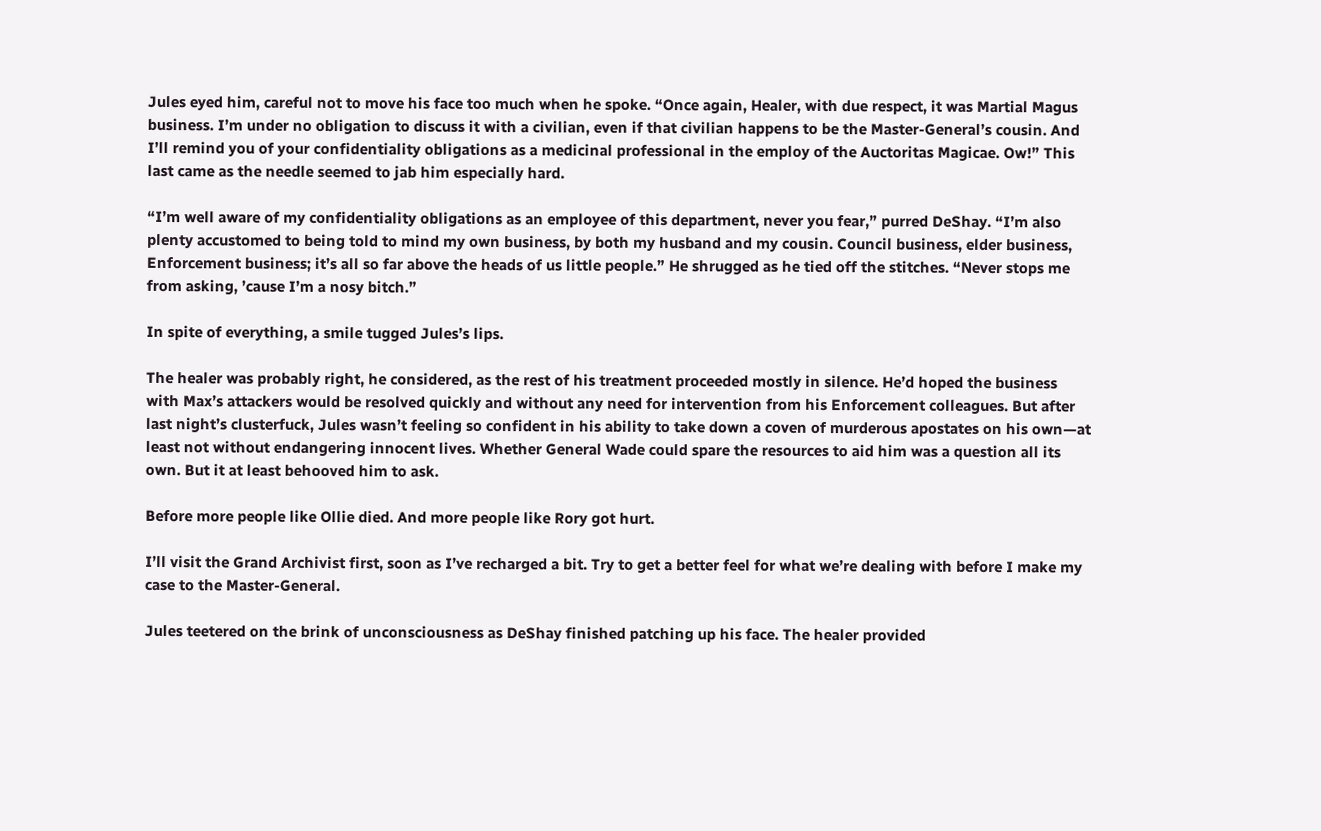Jules eyed him, careful not to move his face too much when he spoke. “Once again, Healer, with due respect, it was Martial Magus business. I’m under no obligation to discuss it with a civilian, even if that civilian happens to be the Master-General’s cousin. And I’ll remind you of your confidentiality obligations as a medicinal professional in the employ of the Auctoritas Magicae. Ow!” This last came as the needle seemed to jab him especially hard.

“I’m well aware of my confidentiality obligations as an employee of this department, never you fear,” purred DeShay. “I’m also plenty accustomed to being told to mind my own business, by both my husband and my cousin. Council business, elder business, Enforcement business; it’s all so far above the heads of us little people.” He shrugged as he tied off the stitches. “Never stops me from asking, ’cause I’m a nosy bitch.”

In spite of everything, a smile tugged Jules’s lips.

The healer was probably right, he considered, as the rest of his treatment proceeded mostly in silence. He’d hoped the business with Max’s attackers would be resolved quickly and without any need for intervention from his Enforcement colleagues. But after last night’s clusterfuck, Jules wasn’t feeling so confident in his ability to take down a coven of murderous apostates on his own—at least not without endangering innocent lives. Whether General Wade could spare the resources to aid him was a question all its own. But it at least behooved him to ask.

Before more people like Ollie died. And more people like Rory got hurt.

I’ll visit the Grand Archivist first, soon as I’ve recharged a bit. Try to get a better feel for what we’re dealing with before I make my case to the Master-General.

Jules teetered on the brink of unconsciousness as DeShay finished patching up his face. The healer provided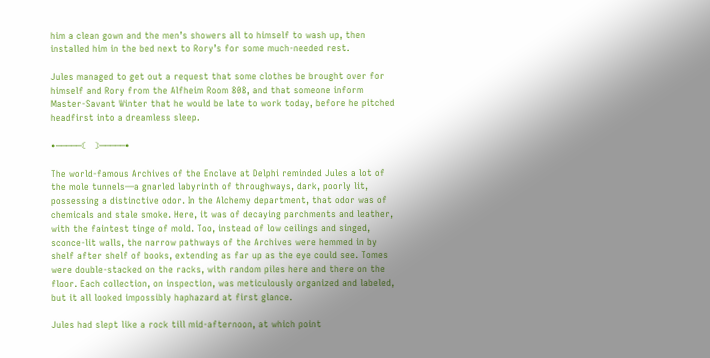him a clean gown and the men’s showers all to himself to wash up, then installed him in the bed next to Rory’s for some much-needed rest.

Jules managed to get out a request that some clothes be brought over for himself and Rory from the Alfheim Room 808, and that someone inform Master-Savant Winter that he would be late to work today, before he pitched headfirst into a dreamless sleep.

•─────☾ ☽─────•

The world-famous Archives of the Enclave at Delphi reminded Jules a lot of the mole tunnels—a gnarled labyrinth of throughways, dark, poorly lit, possessing a distinctive odor. In the Alchemy department, that odor was of chemicals and stale smoke. Here, it was of decaying parchments and leather, with the faintest tinge of mold. Too, instead of low ceilings and singed, sconce-lit walls, the narrow pathways of the Archives were hemmed in by shelf after shelf of books, extending as far up as the eye could see. Tomes were double-stacked on the racks, with random piles here and there on the floor. Each collection, on inspection, was meticulously organized and labeled, but it all looked impossibly haphazard at first glance.

Jules had slept like a rock till mid-afternoon, at which point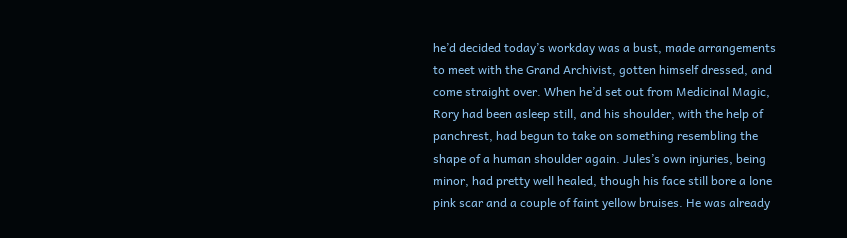he’d decided today’s workday was a bust, made arrangements to meet with the Grand Archivist, gotten himself dressed, and come straight over. When he’d set out from Medicinal Magic, Rory had been asleep still, and his shoulder, with the help of panchrest, had begun to take on something resembling the shape of a human shoulder again. Jules’s own injuries, being minor, had pretty well healed, though his face still bore a lone pink scar and a couple of faint yellow bruises. He was already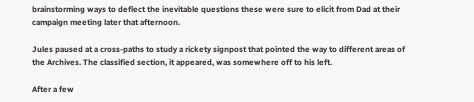brainstorming ways to deflect the inevitable questions these were sure to elicit from Dad at their campaign meeting later that afternoon.

Jules paused at a cross-paths to study a rickety signpost that pointed the way to different areas of the Archives. The classified section, it appeared, was somewhere off to his left.

After a few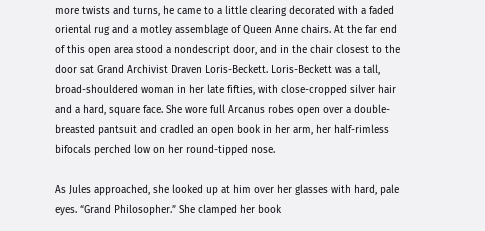more twists and turns, he came to a little clearing decorated with a faded oriental rug and a motley assemblage of Queen Anne chairs. At the far end of this open area stood a nondescript door, and in the chair closest to the door sat Grand Archivist Draven Loris-Beckett. Loris-Beckett was a tall, broad-shouldered woman in her late fifties, with close-cropped silver hair and a hard, square face. She wore full Arcanus robes open over a double-breasted pantsuit and cradled an open book in her arm, her half-rimless bifocals perched low on her round-tipped nose.

As Jules approached, she looked up at him over her glasses with hard, pale eyes. “Grand Philosopher.” She clamped her book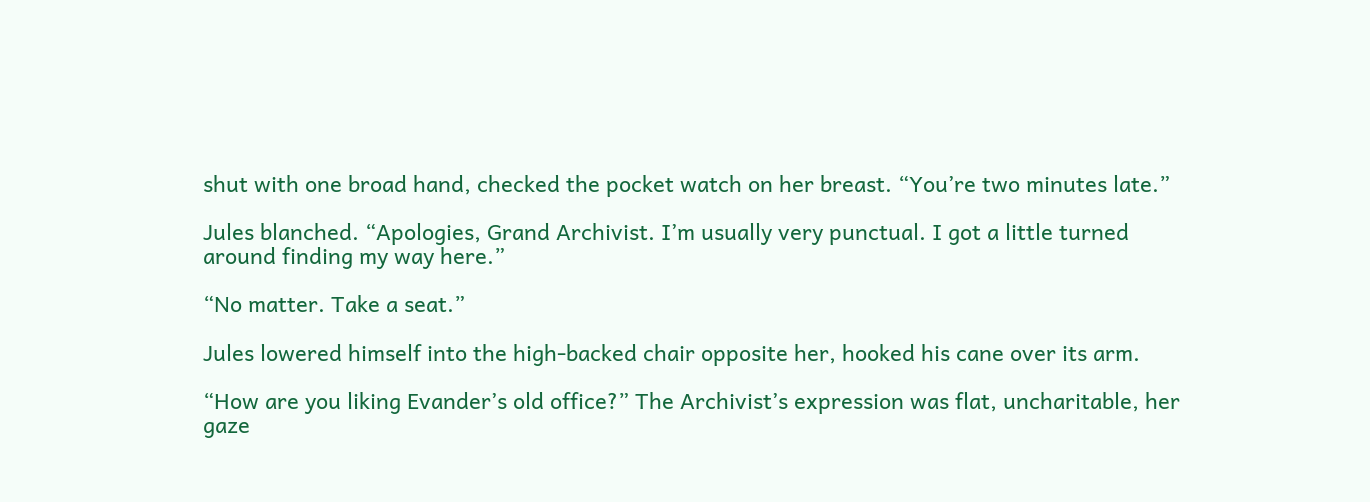shut with one broad hand, checked the pocket watch on her breast. “You’re two minutes late.”

Jules blanched. “Apologies, Grand Archivist. I’m usually very punctual. I got a little turned around finding my way here.”

“No matter. Take a seat.”

Jules lowered himself into the high-backed chair opposite her, hooked his cane over its arm.

“How are you liking Evander’s old office?” The Archivist’s expression was flat, uncharitable, her gaze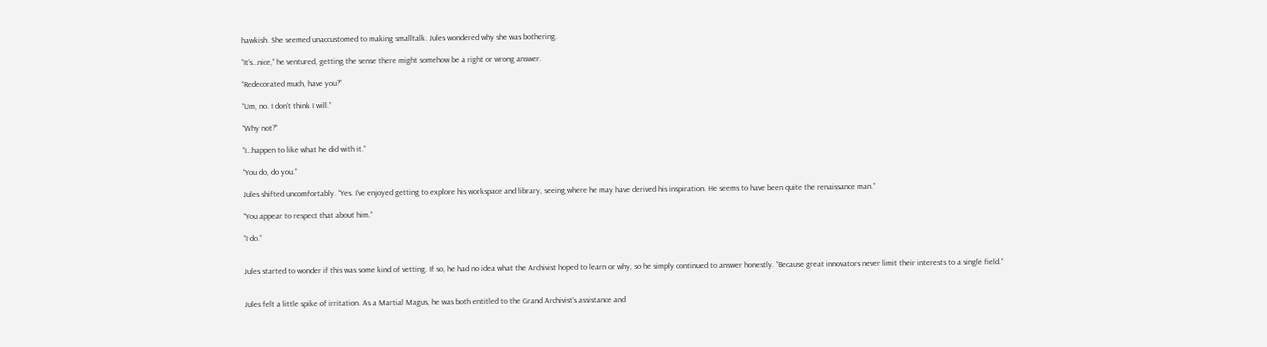hawkish. She seemed unaccustomed to making smalltalk. Jules wondered why she was bothering.

“It’s…nice,” he ventured, getting the sense there might somehow be a right or wrong answer.

“Redecorated much, have you?”

“Um, no. I don’t think I will.”

“Why not?”

“I…happen to like what he did with it.”

“You do, do you.”

Jules shifted uncomfortably. “Yes. I’ve enjoyed getting to explore his workspace and library, seeing where he may have derived his inspiration. He seems to have been quite the renaissance man.”

“You appear to respect that about him.”

“I do.”


Jules started to wonder if this was some kind of vetting. If so, he had no idea what the Archivist hoped to learn or why, so he simply continued to answer honestly. “Because great innovators never limit their interests to a single field.”


Jules felt a little spike of irritation. As a Martial Magus, he was both entitled to the Grand Archivist’s assistance and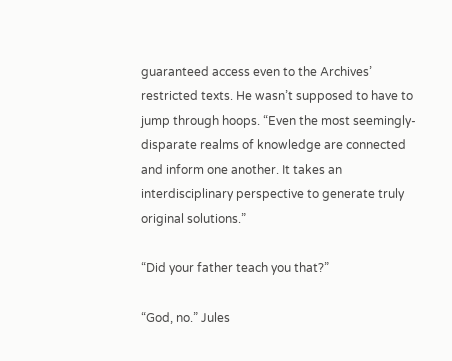guaranteed access even to the Archives’ restricted texts. He wasn’t supposed to have to jump through hoops. “Even the most seemingly-disparate realms of knowledge are connected and inform one another. It takes an interdisciplinary perspective to generate truly original solutions.”

“Did your father teach you that?”

“God, no.” Jules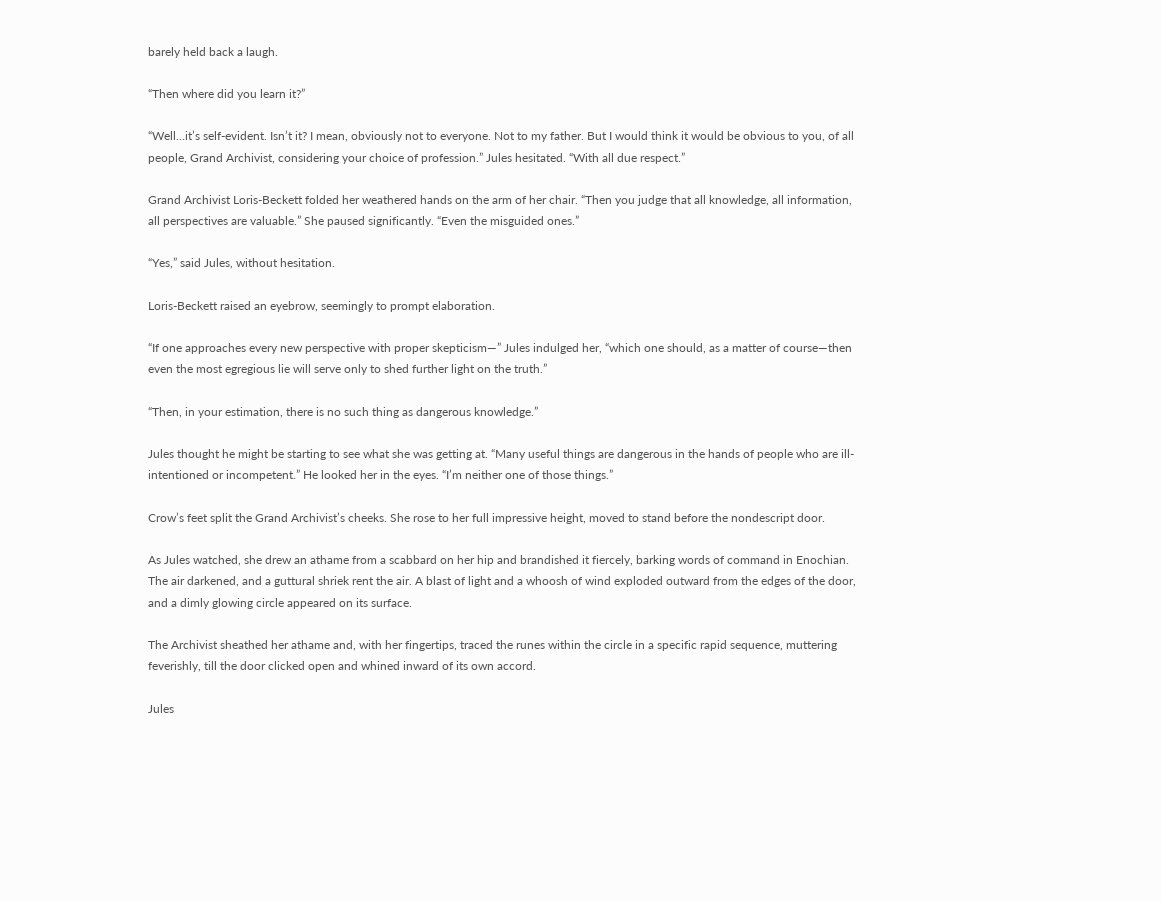barely held back a laugh.

“Then where did you learn it?”

“Well…it’s self-evident. Isn’t it? I mean, obviously not to everyone. Not to my father. But I would think it would be obvious to you, of all people, Grand Archivist, considering your choice of profession.” Jules hesitated. “With all due respect.”

Grand Archivist Loris-Beckett folded her weathered hands on the arm of her chair. “Then you judge that all knowledge, all information, all perspectives are valuable.” She paused significantly. “Even the misguided ones.”

“Yes,” said Jules, without hesitation.

Loris-Beckett raised an eyebrow, seemingly to prompt elaboration.

“If one approaches every new perspective with proper skepticism—” Jules indulged her, “which one should, as a matter of course—then even the most egregious lie will serve only to shed further light on the truth.”

“Then, in your estimation, there is no such thing as dangerous knowledge.”

Jules thought he might be starting to see what she was getting at. “Many useful things are dangerous in the hands of people who are ill-intentioned or incompetent.” He looked her in the eyes. “I’m neither one of those things.”

Crow’s feet split the Grand Archivist’s cheeks. She rose to her full impressive height, moved to stand before the nondescript door.

As Jules watched, she drew an athame from a scabbard on her hip and brandished it fiercely, barking words of command in Enochian. The air darkened, and a guttural shriek rent the air. A blast of light and a whoosh of wind exploded outward from the edges of the door, and a dimly glowing circle appeared on its surface.

The Archivist sheathed her athame and, with her fingertips, traced the runes within the circle in a specific rapid sequence, muttering feverishly, till the door clicked open and whined inward of its own accord.

Jules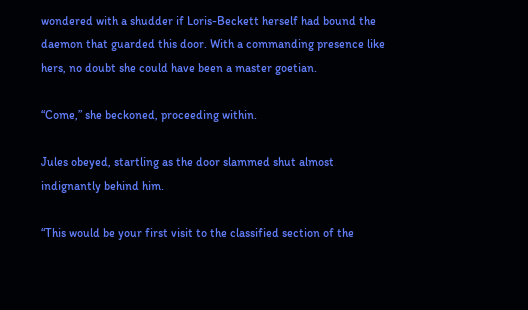wondered with a shudder if Loris-Beckett herself had bound the daemon that guarded this door. With a commanding presence like hers, no doubt she could have been a master goetian.

“Come,” she beckoned, proceeding within.

Jules obeyed, startling as the door slammed shut almost indignantly behind him.

“This would be your first visit to the classified section of the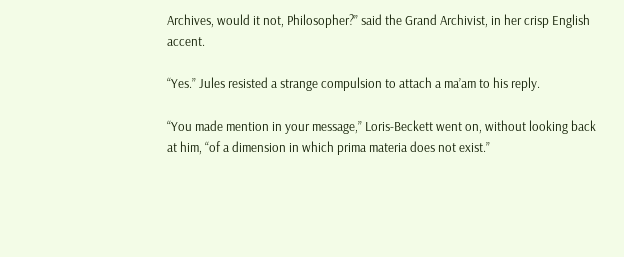Archives, would it not, Philosopher?” said the Grand Archivist, in her crisp English accent.

“Yes.” Jules resisted a strange compulsion to attach a ma’am to his reply.

“You made mention in your message,” Loris-Beckett went on, without looking back at him, “of a dimension in which prima materia does not exist.”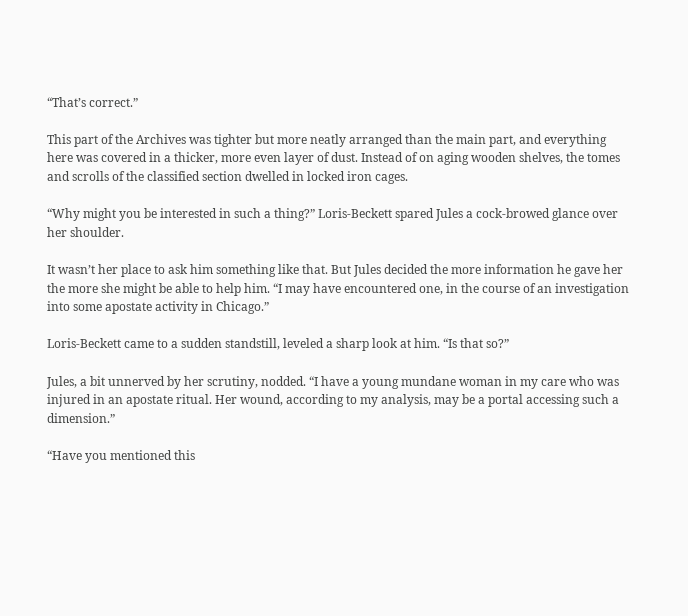“That’s correct.”

This part of the Archives was tighter but more neatly arranged than the main part, and everything here was covered in a thicker, more even layer of dust. Instead of on aging wooden shelves, the tomes and scrolls of the classified section dwelled in locked iron cages.

“Why might you be interested in such a thing?” Loris-Beckett spared Jules a cock-browed glance over her shoulder.

It wasn’t her place to ask him something like that. But Jules decided the more information he gave her the more she might be able to help him. “I may have encountered one, in the course of an investigation into some apostate activity in Chicago.”

Loris-Beckett came to a sudden standstill, leveled a sharp look at him. “Is that so?”

Jules, a bit unnerved by her scrutiny, nodded. “I have a young mundane woman in my care who was injured in an apostate ritual. Her wound, according to my analysis, may be a portal accessing such a dimension.”

“Have you mentioned this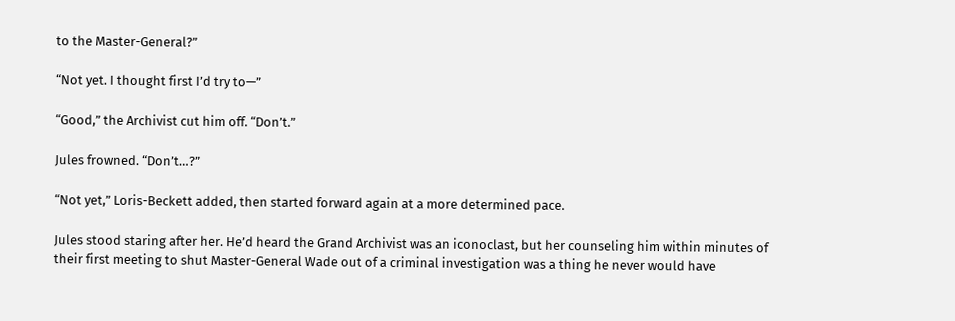to the Master-General?”

“Not yet. I thought first I’d try to—”

“Good,” the Archivist cut him off. “Don’t.”

Jules frowned. “Don’t…?”

“Not yet,” Loris-Beckett added, then started forward again at a more determined pace.

Jules stood staring after her. He’d heard the Grand Archivist was an iconoclast, but her counseling him within minutes of their first meeting to shut Master-General Wade out of a criminal investigation was a thing he never would have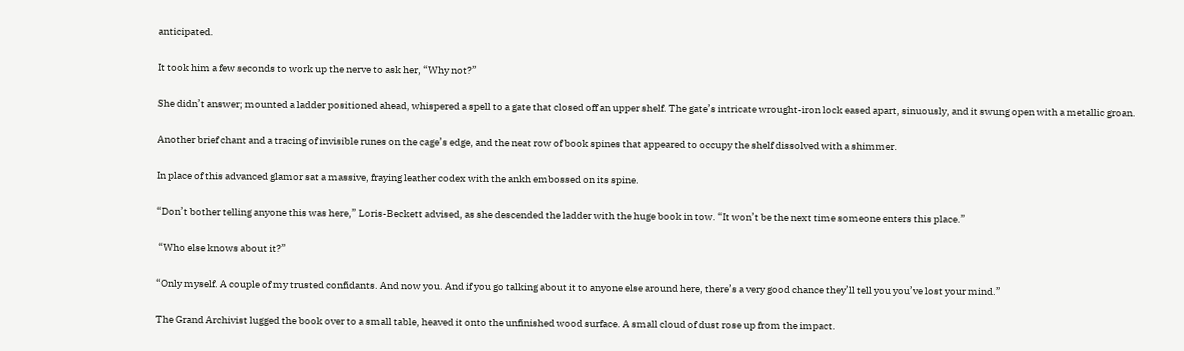anticipated.

It took him a few seconds to work up the nerve to ask her, “Why not?”

She didn’t answer; mounted a ladder positioned ahead, whispered a spell to a gate that closed off an upper shelf. The gate’s intricate wrought-iron lock eased apart, sinuously, and it swung open with a metallic groan.

Another brief chant and a tracing of invisible runes on the cage’s edge, and the neat row of book spines that appeared to occupy the shelf dissolved with a shimmer.

In place of this advanced glamor sat a massive, fraying leather codex with the ankh embossed on its spine.

“Don’t bother telling anyone this was here,” Loris-Beckett advised, as she descended the ladder with the huge book in tow. “It won’t be the next time someone enters this place.”

 “Who else knows about it?”

“Only myself. A couple of my trusted confidants. And now you. And if you go talking about it to anyone else around here, there’s a very good chance they’ll tell you you’ve lost your mind.”

The Grand Archivist lugged the book over to a small table, heaved it onto the unfinished wood surface. A small cloud of dust rose up from the impact.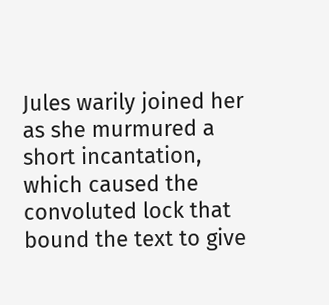Jules warily joined her as she murmured a short incantation, which caused the convoluted lock that bound the text to give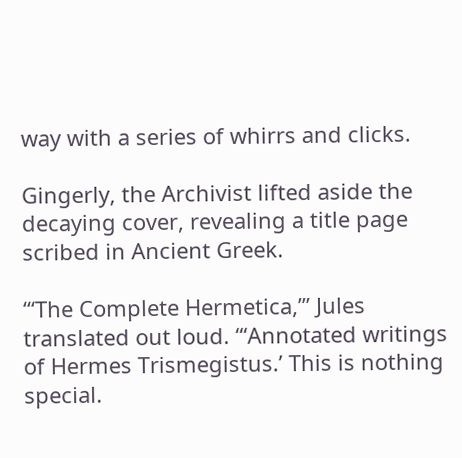way with a series of whirrs and clicks.

Gingerly, the Archivist lifted aside the decaying cover, revealing a title page scribed in Ancient Greek.

“‘The Complete Hermetica,’” Jules translated out loud. “‘Annotated writings of Hermes Trismegistus.’ This is nothing special.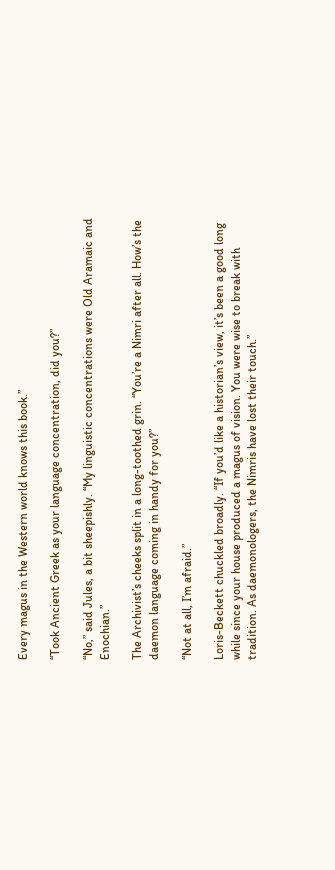Every magus in the Western world knows this book.”

“Took Ancient Greek as your language concentration, did you?”

“No,” said Jules, a bit sheepishly. “My linguistic concentrations were Old Aramaic and Enochian.”

The Archivist’s cheeks split in a long-toothed grin. “You’re a Nimri after all. How’s the daemon language coming in handy for you?”

“Not at all, I’m afraid.”

Loris-Beckett chuckled broadly. “If you’d like a historian’s view, it’s been a good long while since your house produced a magus of vision. You were wise to break with tradition. As daemonologers, the Nimris have lost their touch.”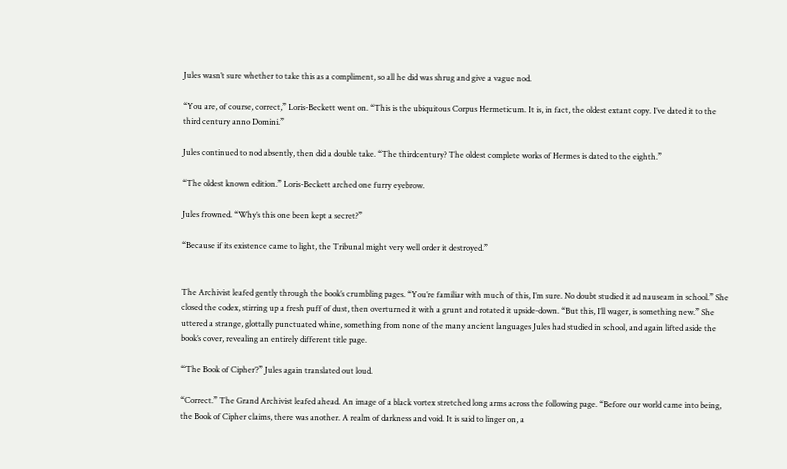Jules wasn’t sure whether to take this as a compliment, so all he did was shrug and give a vague nod.

“You are, of course, correct,” Loris-Beckett went on. “This is the ubiquitous Corpus Hermeticum. It is, in fact, the oldest extant copy. I’ve dated it to the third century anno Domini.”

Jules continued to nod absently, then did a double take. “The thirdcentury? The oldest complete works of Hermes is dated to the eighth.”

“The oldest known edition.” Loris-Beckett arched one furry eyebrow.

Jules frowned. “Why’s this one been kept a secret?”

“Because if its existence came to light, the Tribunal might very well order it destroyed.”


The Archivist leafed gently through the book’s crumbling pages. “You’re familiar with much of this, I’m sure. No doubt studied it ad nauseam in school.” She closed the codex, stirring up a fresh puff of dust, then overturned it with a grunt and rotated it upside-down. “But this, I’ll wager, is something new.” She uttered a strange, glottally punctuated whine, something from none of the many ancient languages Jules had studied in school, and again lifted aside the book’s cover, revealing an entirely different title page.

“‘The Book of Cipher’?” Jules again translated out loud.

“Correct.” The Grand Archivist leafed ahead. An image of a black vortex stretched long arms across the following page. “Before our world came into being, the Book of Cipher claims, there was another. A realm of darkness and void. It is said to linger on, a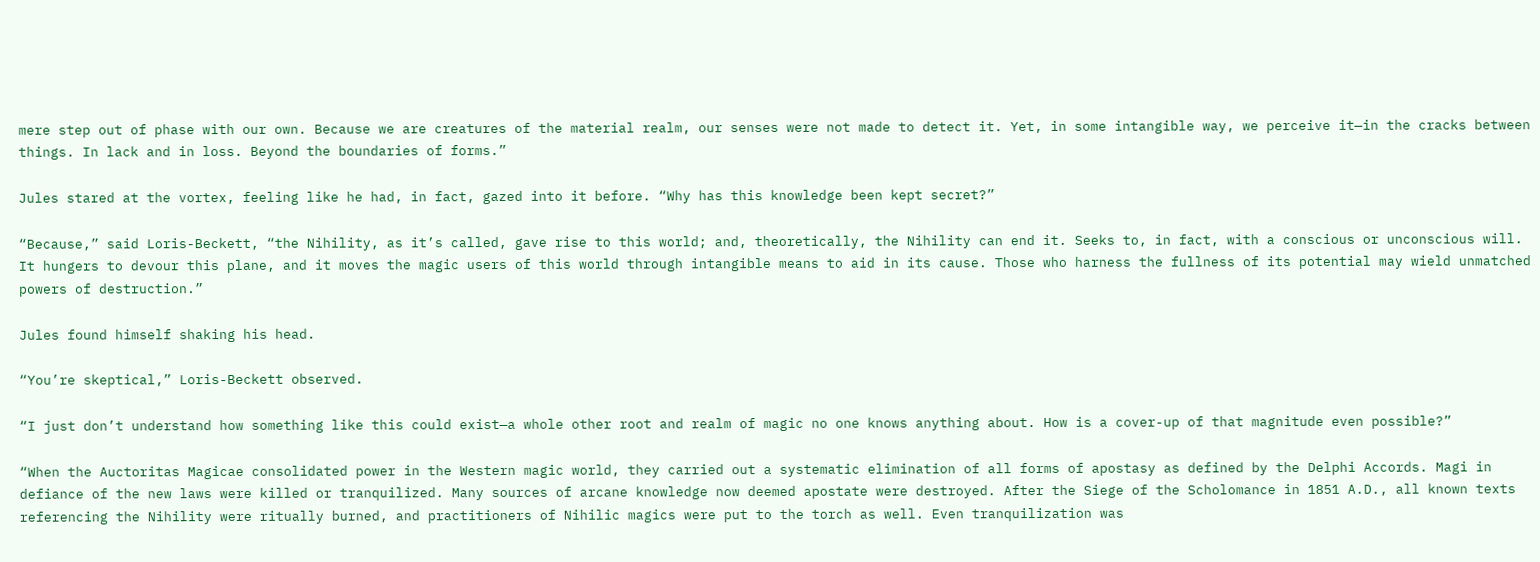mere step out of phase with our own. Because we are creatures of the material realm, our senses were not made to detect it. Yet, in some intangible way, we perceive it—in the cracks between things. In lack and in loss. Beyond the boundaries of forms.”

Jules stared at the vortex, feeling like he had, in fact, gazed into it before. “Why has this knowledge been kept secret?”

“Because,” said Loris-Beckett, “the Nihility, as it’s called, gave rise to this world; and, theoretically, the Nihility can end it. Seeks to, in fact, with a conscious or unconscious will. It hungers to devour this plane, and it moves the magic users of this world through intangible means to aid in its cause. Those who harness the fullness of its potential may wield unmatched powers of destruction.”

Jules found himself shaking his head.

“You’re skeptical,” Loris-Beckett observed.

“I just don’t understand how something like this could exist—a whole other root and realm of magic no one knows anything about. How is a cover-up of that magnitude even possible?”

“When the Auctoritas Magicae consolidated power in the Western magic world, they carried out a systematic elimination of all forms of apostasy as defined by the Delphi Accords. Magi in defiance of the new laws were killed or tranquilized. Many sources of arcane knowledge now deemed apostate were destroyed. After the Siege of the Scholomance in 1851 A.D., all known texts referencing the Nihility were ritually burned, and practitioners of Nihilic magics were put to the torch as well. Even tranquilization was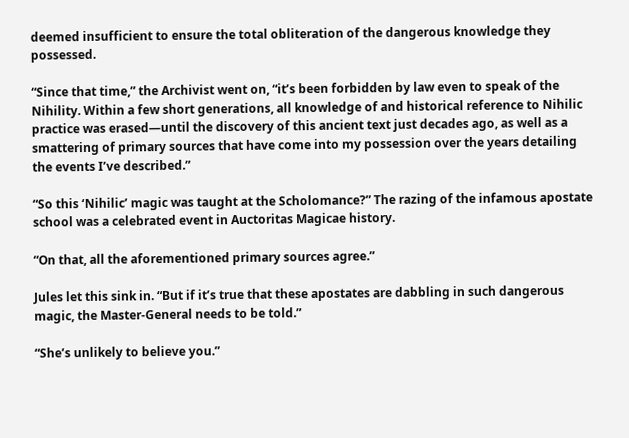deemed insufficient to ensure the total obliteration of the dangerous knowledge they possessed.

“Since that time,” the Archivist went on, “it’s been forbidden by law even to speak of the Nihility. Within a few short generations, all knowledge of and historical reference to Nihilic practice was erased—until the discovery of this ancient text just decades ago, as well as a smattering of primary sources that have come into my possession over the years detailing the events I’ve described.”

“So this ‘Nihilic’ magic was taught at the Scholomance?” The razing of the infamous apostate school was a celebrated event in Auctoritas Magicae history.

“On that, all the aforementioned primary sources agree.”

Jules let this sink in. “But if it’s true that these apostates are dabbling in such dangerous magic, the Master-General needs to be told.”

“She’s unlikely to believe you.”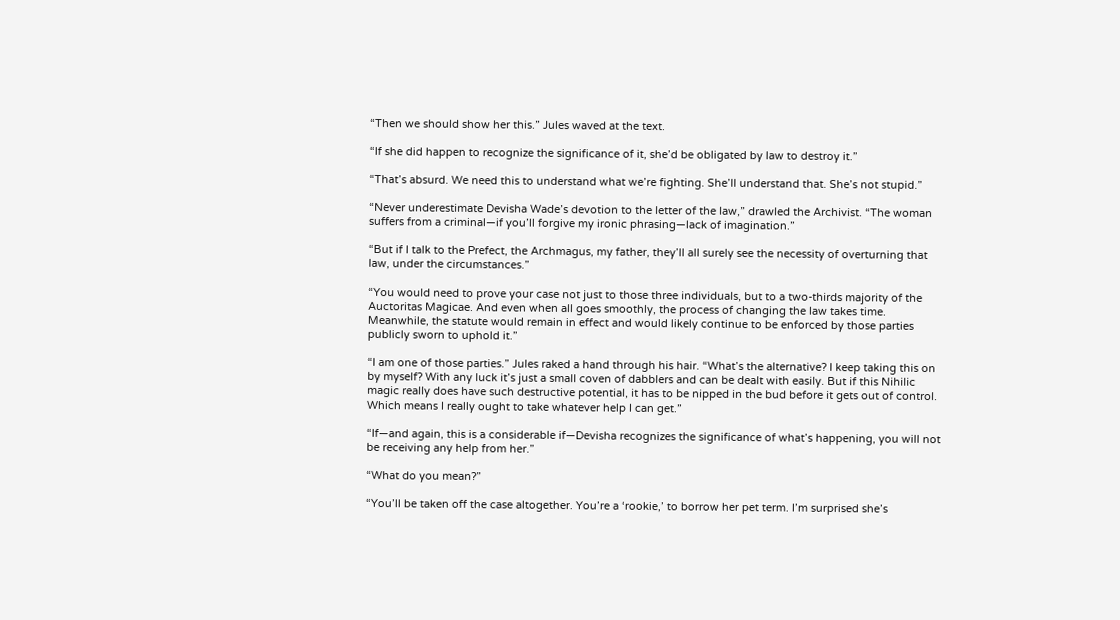“Then we should show her this.” Jules waved at the text.

“If she did happen to recognize the significance of it, she’d be obligated by law to destroy it.”

“That’s absurd. We need this to understand what we’re fighting. She’ll understand that. She’s not stupid.”

“Never underestimate Devisha Wade’s devotion to the letter of the law,” drawled the Archivist. “The woman suffers from a criminal—if you’ll forgive my ironic phrasing—lack of imagination.”

“But if I talk to the Prefect, the Archmagus, my father, they’ll all surely see the necessity of overturning that law, under the circumstances.”

“You would need to prove your case not just to those three individuals, but to a two-thirds majority of the Auctoritas Magicae. And even when all goes smoothly, the process of changing the law takes time. Meanwhile, the statute would remain in effect and would likely continue to be enforced by those parties publicly sworn to uphold it.”

“I am one of those parties.” Jules raked a hand through his hair. “What’s the alternative? I keep taking this on by myself? With any luck it’s just a small coven of dabblers and can be dealt with easily. But if this Nihilic magic really does have such destructive potential, it has to be nipped in the bud before it gets out of control. Which means I really ought to take whatever help I can get.”

“If—and again, this is a considerable if—Devisha recognizes the significance of what’s happening, you will not be receiving any help from her.”

“What do you mean?”

“You’ll be taken off the case altogether. You’re a ‘rookie,’ to borrow her pet term. I’m surprised she’s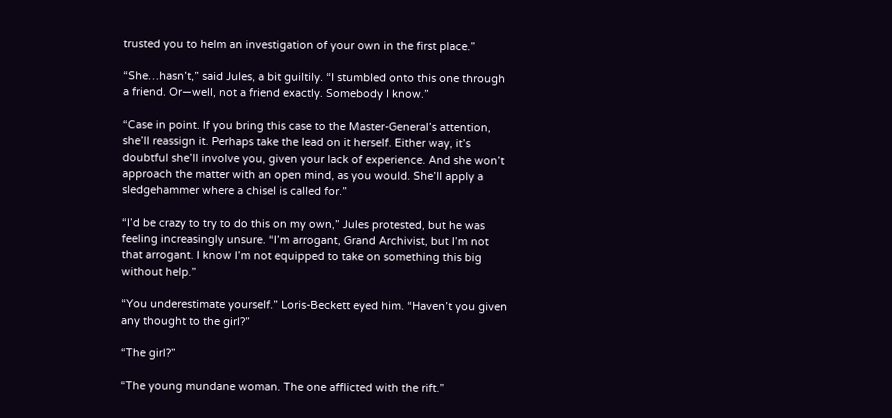trusted you to helm an investigation of your own in the first place.”

“She…hasn’t,” said Jules, a bit guiltily. “I stumbled onto this one through a friend. Or—well, not a friend exactly. Somebody I know.”

“Case in point. If you bring this case to the Master-General’s attention, she’ll reassign it. Perhaps take the lead on it herself. Either way, it’s doubtful she’ll involve you, given your lack of experience. And she won’t approach the matter with an open mind, as you would. She’ll apply a sledgehammer where a chisel is called for.”

“I’d be crazy to try to do this on my own,” Jules protested, but he was feeling increasingly unsure. “I’m arrogant, Grand Archivist, but I’m not that arrogant. I know I’m not equipped to take on something this big without help.”

“You underestimate yourself.” Loris-Beckett eyed him. “Haven’t you given any thought to the girl?”

“The girl?”

“The young mundane woman. The one afflicted with the rift.”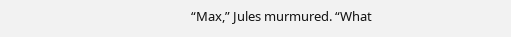“Max,” Jules murmured. “What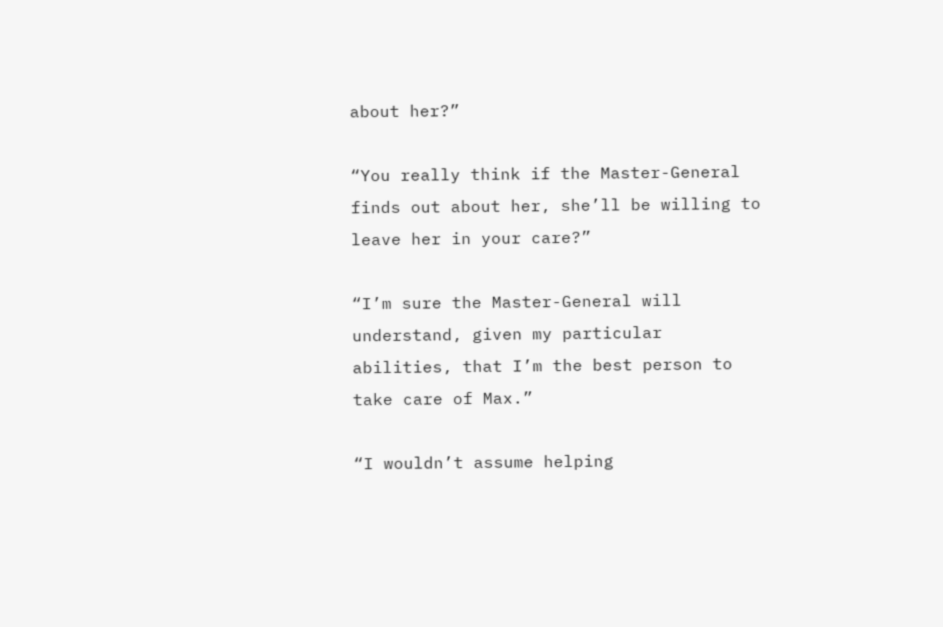about her?”

“You really think if the Master-General finds out about her, she’ll be willing to leave her in your care?”

“I’m sure the Master-General will understand, given my particular abilities, that I’m the best person to take care of Max.”

“I wouldn’t assume helping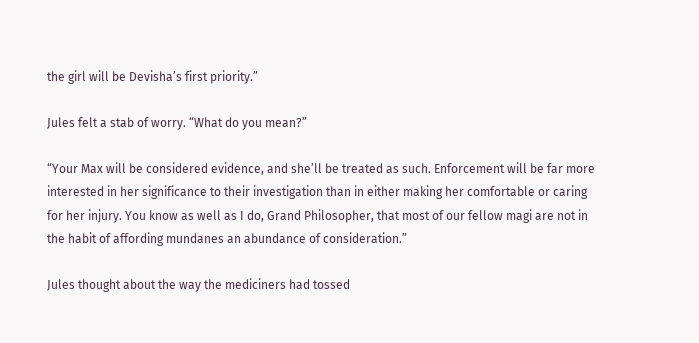the girl will be Devisha’s first priority.”

Jules felt a stab of worry. “What do you mean?”

“Your Max will be considered evidence, and she’ll be treated as such. Enforcement will be far more interested in her significance to their investigation than in either making her comfortable or caring for her injury. You know as well as I do, Grand Philosopher, that most of our fellow magi are not in the habit of affording mundanes an abundance of consideration.”

Jules thought about the way the mediciners had tossed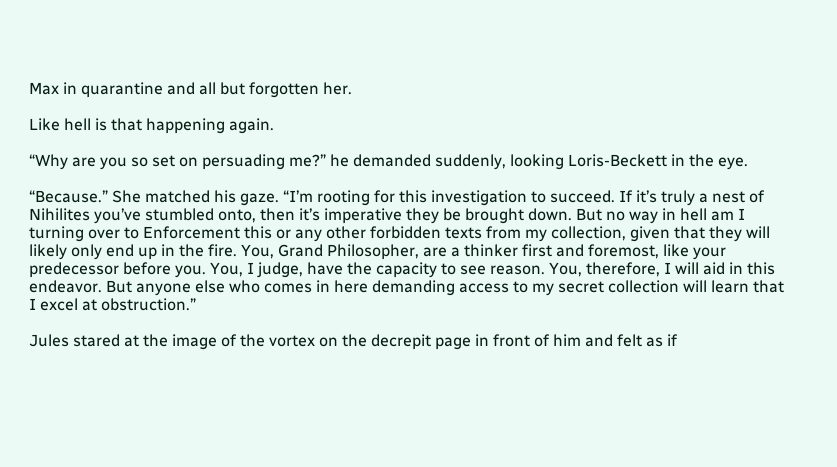Max in quarantine and all but forgotten her.

Like hell is that happening again.

“Why are you so set on persuading me?” he demanded suddenly, looking Loris-Beckett in the eye.

“Because.” She matched his gaze. “I’m rooting for this investigation to succeed. If it’s truly a nest of Nihilites you’ve stumbled onto, then it’s imperative they be brought down. But no way in hell am I turning over to Enforcement this or any other forbidden texts from my collection, given that they will likely only end up in the fire. You, Grand Philosopher, are a thinker first and foremost, like your predecessor before you. You, I judge, have the capacity to see reason. You, therefore, I will aid in this endeavor. But anyone else who comes in here demanding access to my secret collection will learn that I excel at obstruction.”

Jules stared at the image of the vortex on the decrepit page in front of him and felt as if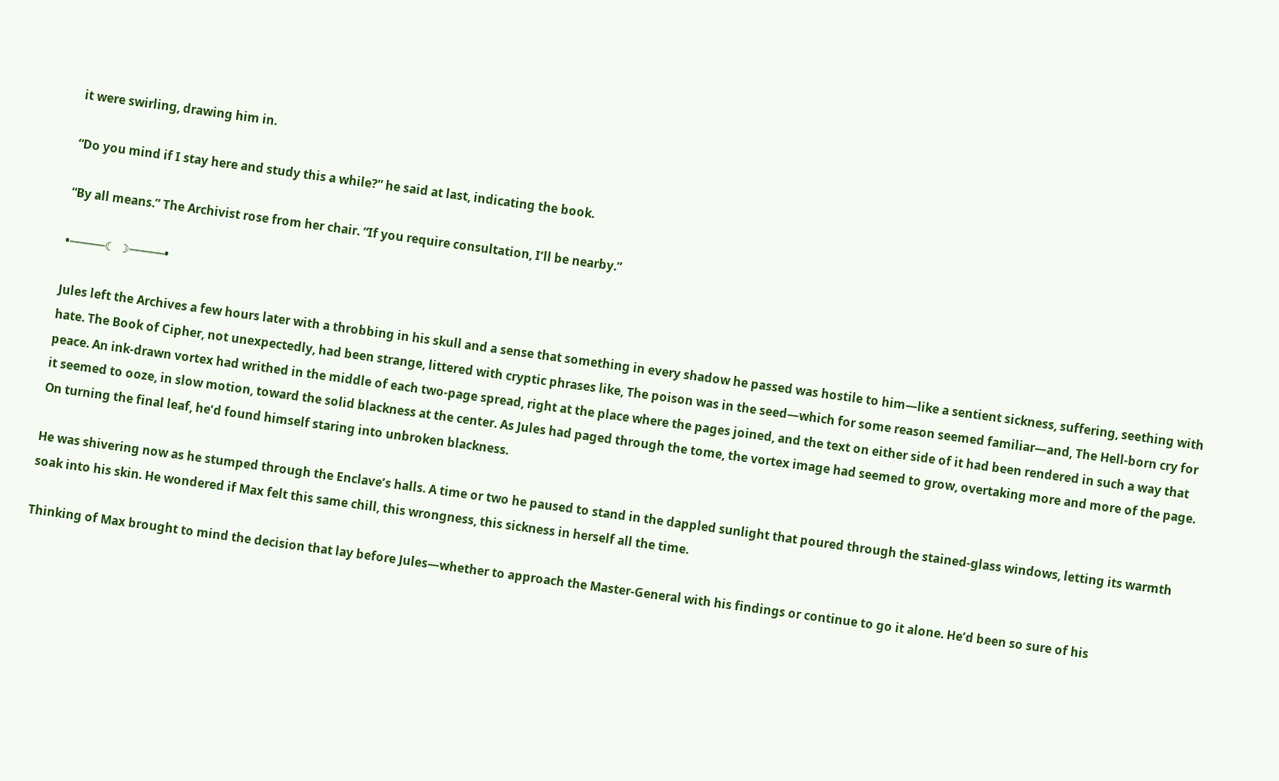it were swirling, drawing him in.

“Do you mind if I stay here and study this a while?” he said at last, indicating the book.

“By all means.” The Archivist rose from her chair. “If you require consultation, I’ll be nearby.”

•─────☾ ☽─────•

Jules left the Archives a few hours later with a throbbing in his skull and a sense that something in every shadow he passed was hostile to him—like a sentient sickness, suffering, seething with hate. The Book of Cipher, not unexpectedly, had been strange, littered with cryptic phrases like, The poison was in the seed—which for some reason seemed familiar—and, The Hell-born cry for peace. An ink-drawn vortex had writhed in the middle of each two-page spread, right at the place where the pages joined, and the text on either side of it had been rendered in such a way that it seemed to ooze, in slow motion, toward the solid blackness at the center. As Jules had paged through the tome, the vortex image had seemed to grow, overtaking more and more of the page. On turning the final leaf, he’d found himself staring into unbroken blackness.

He was shivering now as he stumped through the Enclave’s halls. A time or two he paused to stand in the dappled sunlight that poured through the stained-glass windows, letting its warmth soak into his skin. He wondered if Max felt this same chill, this wrongness, this sickness in herself all the time.

Thinking of Max brought to mind the decision that lay before Jules—whether to approach the Master-General with his findings or continue to go it alone. He’d been so sure of his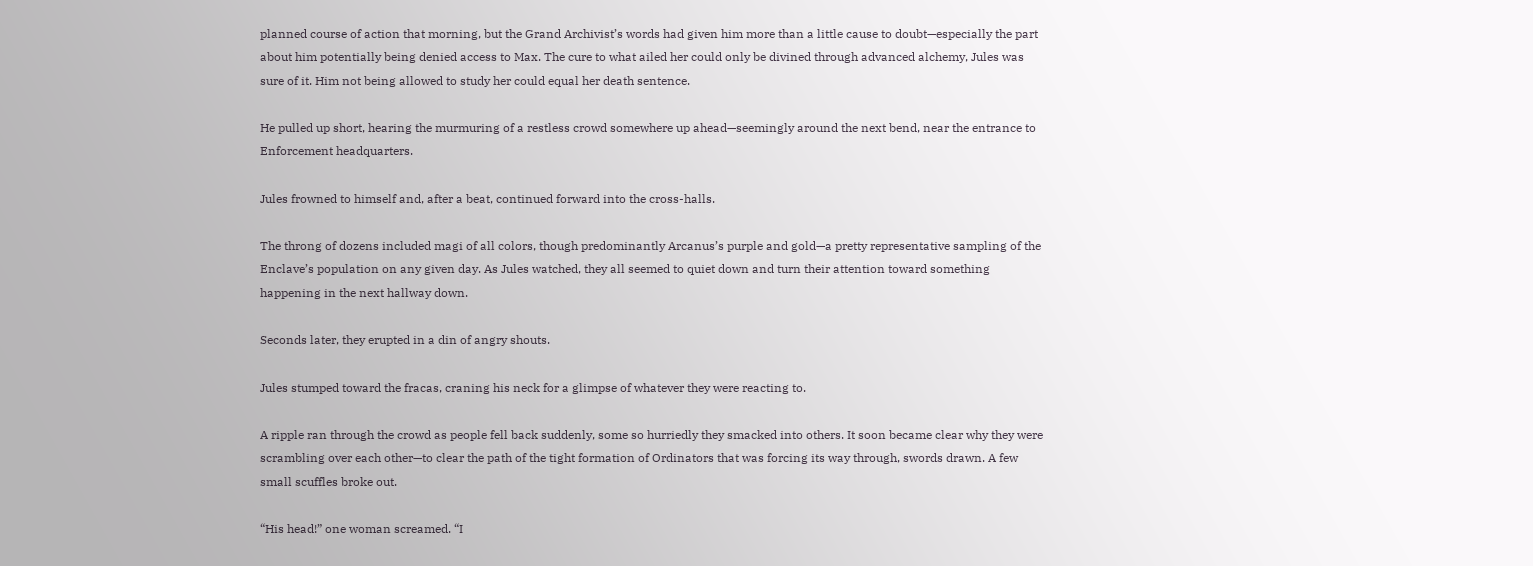planned course of action that morning, but the Grand Archivist’s words had given him more than a little cause to doubt—especially the part about him potentially being denied access to Max. The cure to what ailed her could only be divined through advanced alchemy, Jules was sure of it. Him not being allowed to study her could equal her death sentence.

He pulled up short, hearing the murmuring of a restless crowd somewhere up ahead—seemingly around the next bend, near the entrance to Enforcement headquarters.

Jules frowned to himself and, after a beat, continued forward into the cross-halls.

The throng of dozens included magi of all colors, though predominantly Arcanus’s purple and gold—a pretty representative sampling of the Enclave’s population on any given day. As Jules watched, they all seemed to quiet down and turn their attention toward something happening in the next hallway down.

Seconds later, they erupted in a din of angry shouts.

Jules stumped toward the fracas, craning his neck for a glimpse of whatever they were reacting to.

A ripple ran through the crowd as people fell back suddenly, some so hurriedly they smacked into others. It soon became clear why they were scrambling over each other—to clear the path of the tight formation of Ordinators that was forcing its way through, swords drawn. A few small scuffles broke out.

“His head!” one woman screamed. “I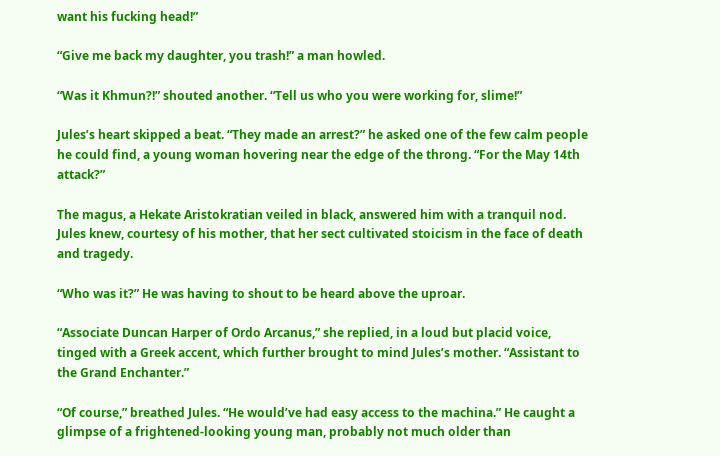want his fucking head!”

“Give me back my daughter, you trash!” a man howled.

“Was it Khmun?!” shouted another. “Tell us who you were working for, slime!”

Jules’s heart skipped a beat. “They made an arrest?” he asked one of the few calm people he could find, a young woman hovering near the edge of the throng. “For the May 14th attack?”

The magus, a Hekate Aristokratian veiled in black, answered him with a tranquil nod. Jules knew, courtesy of his mother, that her sect cultivated stoicism in the face of death and tragedy.

“Who was it?” He was having to shout to be heard above the uproar.

“Associate Duncan Harper of Ordo Arcanus,” she replied, in a loud but placid voice, tinged with a Greek accent, which further brought to mind Jules’s mother. “Assistant to the Grand Enchanter.”

“Of course,” breathed Jules. “He would’ve had easy access to the machina.” He caught a glimpse of a frightened-looking young man, probably not much older than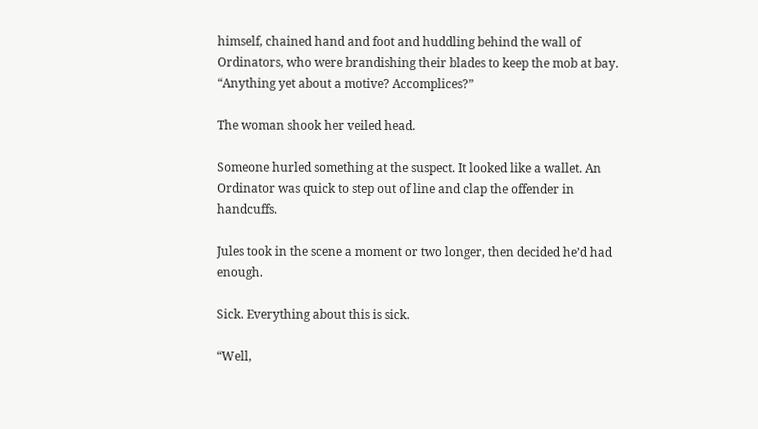himself, chained hand and foot and huddling behind the wall of Ordinators, who were brandishing their blades to keep the mob at bay. “Anything yet about a motive? Accomplices?”

The woman shook her veiled head.

Someone hurled something at the suspect. It looked like a wallet. An Ordinator was quick to step out of line and clap the offender in handcuffs.

Jules took in the scene a moment or two longer, then decided he’d had enough.

Sick. Everything about this is sick.

“Well,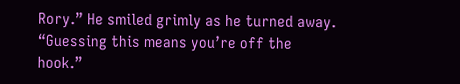Rory.” He smiled grimly as he turned away. “Guessing this means you’re off the hook.”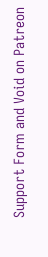Support Form and Void on Patreon